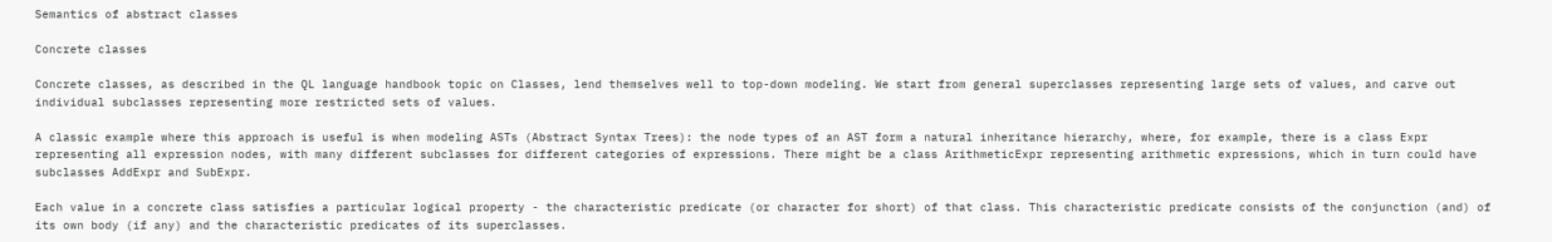Semantics of abstract classes

Concrete classes

Concrete classes, as described in the QL language handbook topic on Classes, lend themselves well to top-down modeling. We start from general superclasses representing large sets of values, and carve out individual subclasses representing more restricted sets of values.

A classic example where this approach is useful is when modeling ASTs (Abstract Syntax Trees): the node types of an AST form a natural inheritance hierarchy, where, for example, there is a class Expr representing all expression nodes, with many different subclasses for different categories of expressions. There might be a class ArithmeticExpr representing arithmetic expressions, which in turn could have subclasses AddExpr and SubExpr.

Each value in a concrete class satisfies a particular logical property - the characteristic predicate (or character for short) of that class. This characteristic predicate consists of the conjunction (and) of its own body (if any) and the characteristic predicates of its superclasses.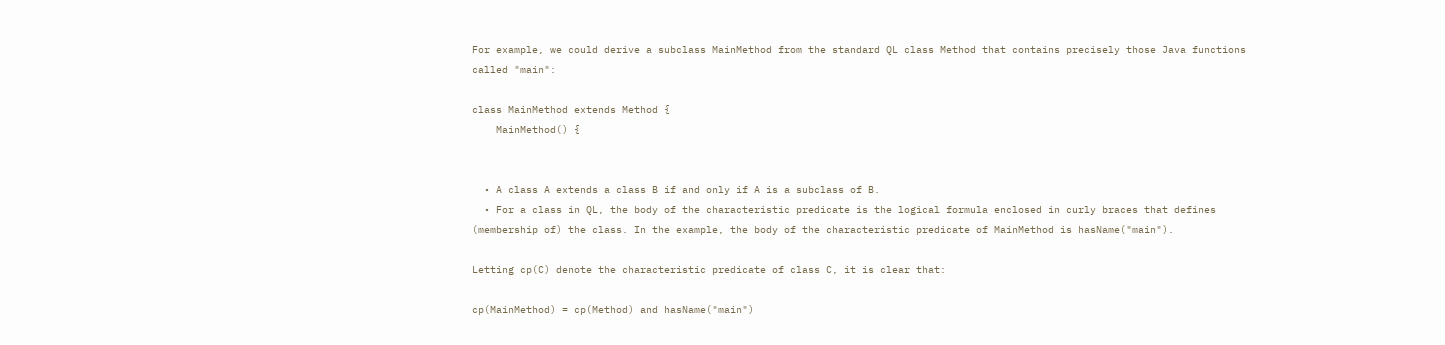For example, we could derive a subclass MainMethod from the standard QL class Method that contains precisely those Java functions called "main":

class MainMethod extends Method {
    MainMethod() {


  • A class A extends a class B if and only if A is a subclass of B.
  • For a class in QL, the body of the characteristic predicate is the logical formula enclosed in curly braces that defines (membership of) the class. In the example, the body of the characteristic predicate of MainMethod is hasName("main").

Letting cp(C) denote the characteristic predicate of class C, it is clear that:

cp(MainMethod) = cp(Method) and hasName("main")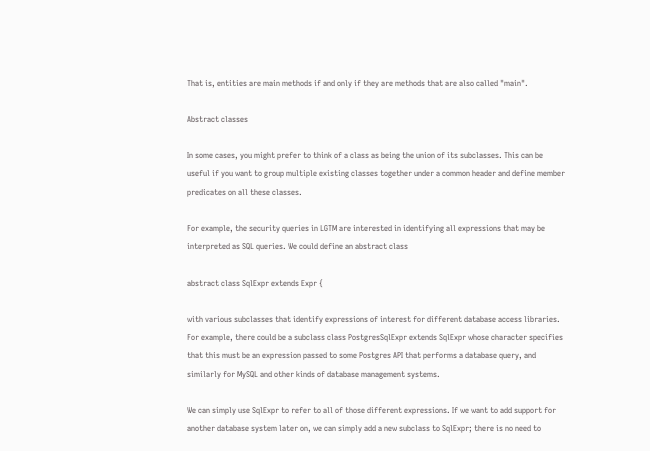That is, entities are main methods if and only if they are methods that are also called "main".

Abstract classes

In some cases, you might prefer to think of a class as being the union of its subclasses. This can be useful if you want to group multiple existing classes together under a common header and define member predicates on all these classes.

For example, the security queries in LGTM are interested in identifying all expressions that may be interpreted as SQL queries. We could define an abstract class

abstract class SqlExpr extends Expr {

with various subclasses that identify expressions of interest for different database access libraries. For example, there could be a subclass class PostgresSqlExpr extends SqlExpr whose character specifies that this must be an expression passed to some Postgres API that performs a database query, and similarly for MySQL and other kinds of database management systems.

We can simply use SqlExpr to refer to all of those different expressions. If we want to add support for another database system later on, we can simply add a new subclass to SqlExpr; there is no need to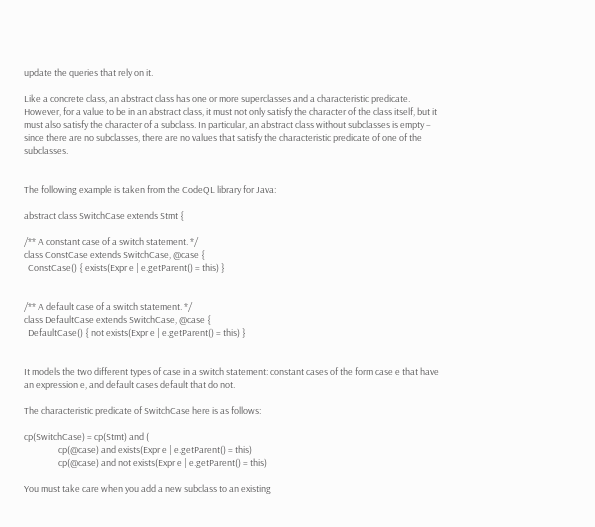update the queries that rely on it.

Like a concrete class, an abstract class has one or more superclasses and a characteristic predicate. However, for a value to be in an abstract class, it must not only satisfy the character of the class itself, but it must also satisfy the character of a subclass. In particular, an abstract class without subclasses is empty – since there are no subclasses, there are no values that satisfy the characteristic predicate of one of the subclasses.


The following example is taken from the CodeQL library for Java:

abstract class SwitchCase extends Stmt {

/** A constant case of a switch statement. */
class ConstCase extends SwitchCase, @case {
  ConstCase() { exists(Expr e | e.getParent() = this) }


/** A default case of a switch statement. */
class DefaultCase extends SwitchCase, @case {
  DefaultCase() { not exists(Expr e | e.getParent() = this) }


It models the two different types of case in a switch statement: constant cases of the form case e that have an expression e, and default cases default that do not.

The characteristic predicate of SwitchCase here is as follows:

cp(SwitchCase) = cp(Stmt) and (
                 cp(@case) and exists(Expr e | e.getParent() = this)
                 cp(@case) and not exists(Expr e | e.getParent() = this)

You must take care when you add a new subclass to an existing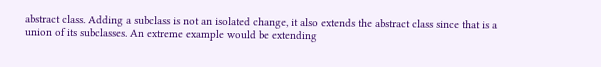abstract class. Adding a subclass is not an isolated change, it also extends the abstract class since that is a union of its subclasses. An extreme example would be extending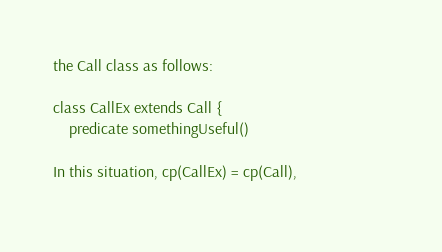the Call class as follows:

class CallEx extends Call {
    predicate somethingUseful()

In this situation, cp(CallEx) = cp(Call),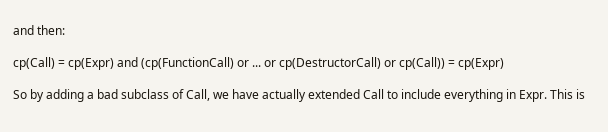and then:

cp(Call) = cp(Expr) and (cp(FunctionCall) or ... or cp(DestructorCall) or cp(Call)) = cp(Expr)

So by adding a bad subclass of Call, we have actually extended Call to include everything in Expr. This is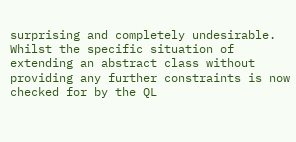surprising and completely undesirable. Whilst the specific situation of extending an abstract class without providing any further constraints is now checked for by the QL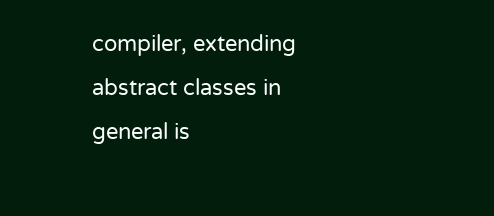compiler, extending abstract classes in general is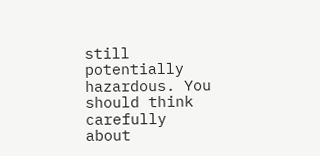still potentially hazardous. You should think carefully about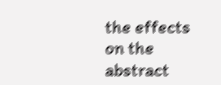the effects on the abstract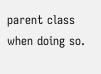parent class when doing so.